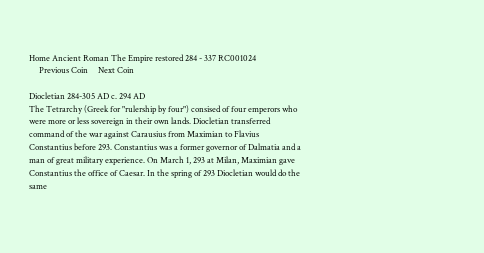Home Ancient Roman The Empire restored 284 - 337 RC001024
     Previous Coin     Next Coin

Diocletian 284-305 AD c. 294 AD
The Tetrarchy (Greek for "rulership by four") consised of four emperors who were more or less sovereign in their own lands. Diocletian transferred command of the war against Carausius from Maximian to Flavius Constantius before 293. Constantius was a former governor of Dalmatia and a man of great military experience. On March 1, 293 at Milan, Maximian gave Constantius the office of Caesar. In the spring of 293 Diocletian would do the same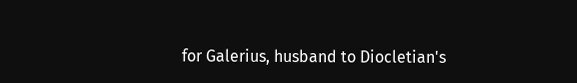for Galerius, husband to Diocletian's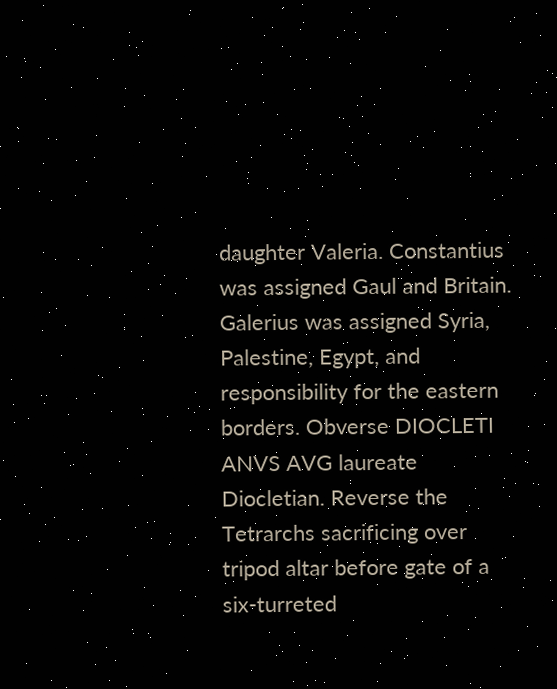daughter Valeria. Constantius was assigned Gaul and Britain. Galerius was assigned Syria, Palestine, Egypt, and responsibility for the eastern borders. Obverse DIOCLETI ANVS AVG laureate Diocletian. Reverse the Tetrarchs sacrificing over tripod altar before gate of a six-turreted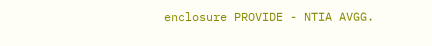enclosure PROVIDE - NTIA AVGG.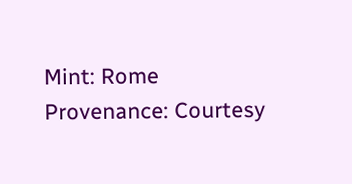Mint: Rome
Provenance: Courtesy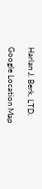Harlan J. Berk, LTD.

Google Location Map